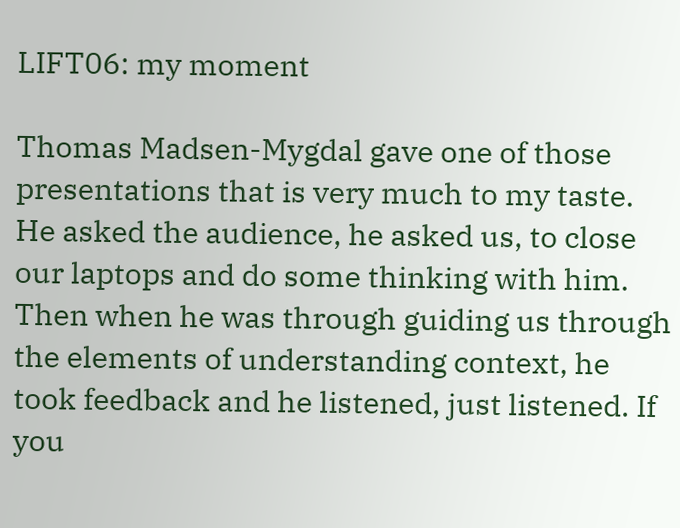LIFT06: my moment

Thomas Madsen-Mygdal gave one of those presentations that is very much to my taste. He asked the audience, he asked us, to close our laptops and do some thinking with him. Then when he was through guiding us through the elements of understanding context, he took feedback and he listened, just listened. If you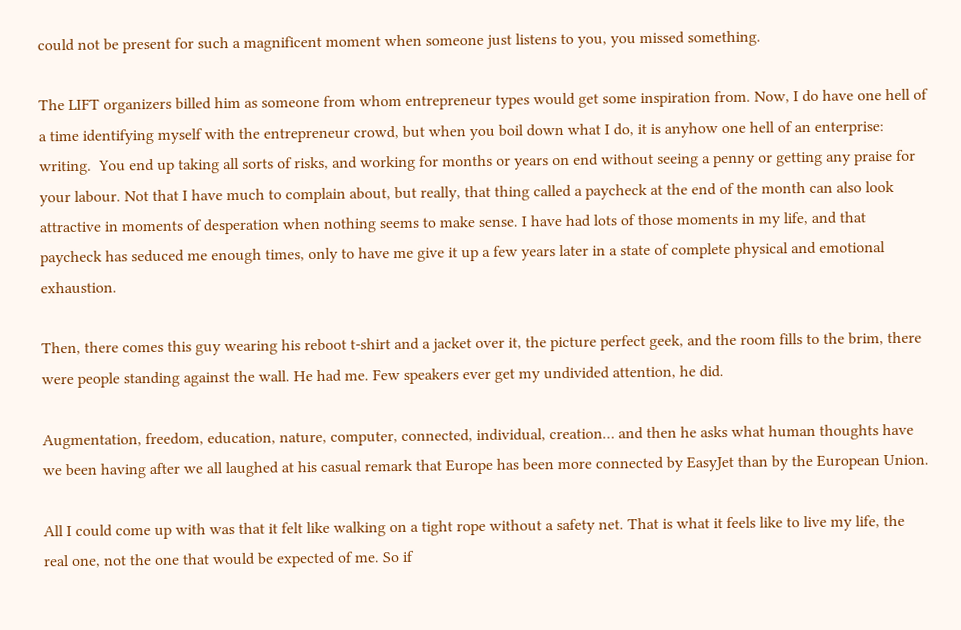could not be present for such a magnificent moment when someone just listens to you, you missed something.

The LIFT organizers billed him as someone from whom entrepreneur types would get some inspiration from. Now, I do have one hell of a time identifying myself with the entrepreneur crowd, but when you boil down what I do, it is anyhow one hell of an enterprise: writing.  You end up taking all sorts of risks, and working for months or years on end without seeing a penny or getting any praise for your labour. Not that I have much to complain about, but really, that thing called a paycheck at the end of the month can also look attractive in moments of desperation when nothing seems to make sense. I have had lots of those moments in my life, and that paycheck has seduced me enough times, only to have me give it up a few years later in a state of complete physical and emotional exhaustion.

Then, there comes this guy wearing his reboot t-shirt and a jacket over it, the picture perfect geek, and the room fills to the brim, there were people standing against the wall. He had me. Few speakers ever get my undivided attention, he did.

Augmentation, freedom, education, nature, computer, connected, individual, creation… and then he asks what human thoughts have we been having after we all laughed at his casual remark that Europe has been more connected by EasyJet than by the European Union.

All I could come up with was that it felt like walking on a tight rope without a safety net. That is what it feels like to live my life, the real one, not the one that would be expected of me. So if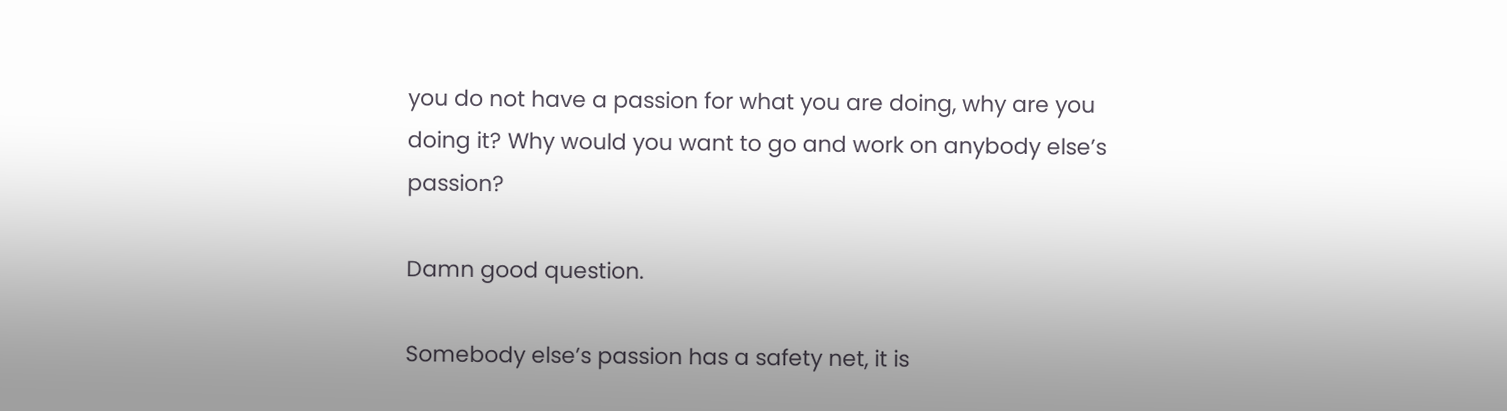you do not have a passion for what you are doing, why are you doing it? Why would you want to go and work on anybody else’s passion?

Damn good question.

Somebody else’s passion has a safety net, it is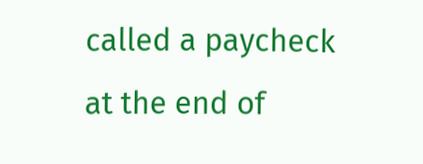called a paycheck at the end of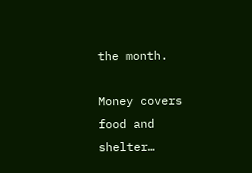the month.

Money covers food and shelter…